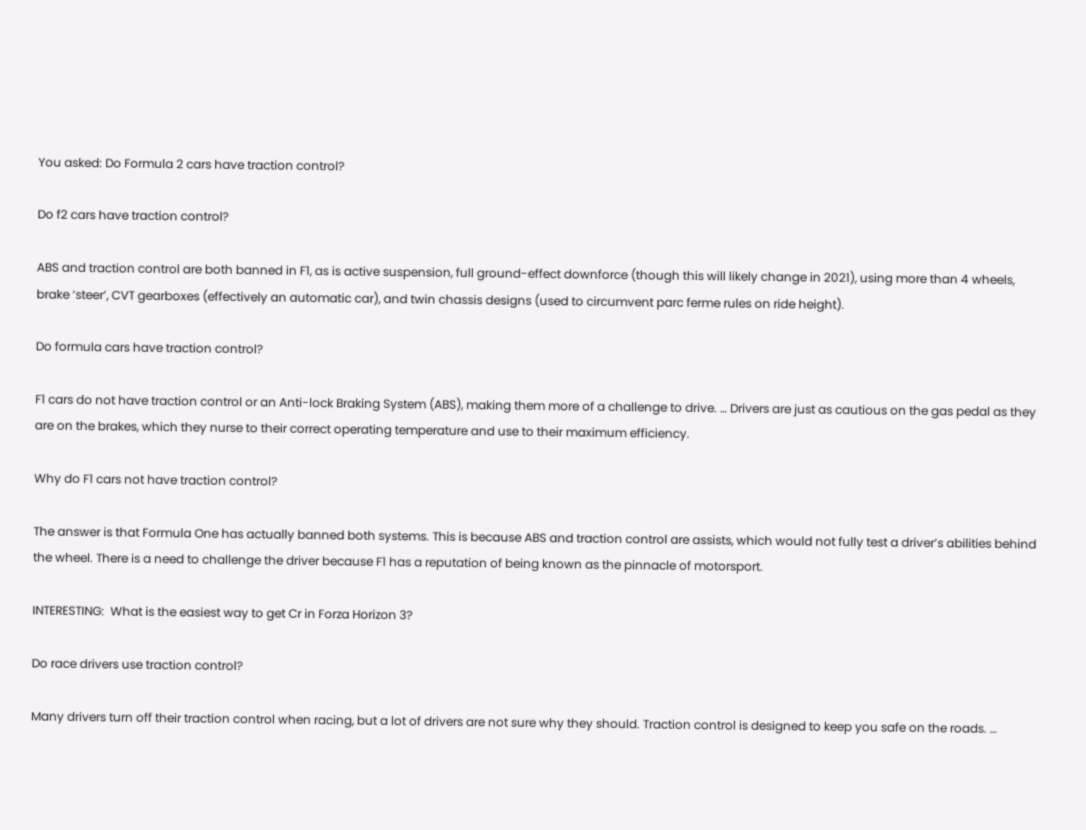You asked: Do Formula 2 cars have traction control?

Do f2 cars have traction control?

ABS and traction control are both banned in F1, as is active suspension, full ground-effect downforce (though this will likely change in 2021), using more than 4 wheels, brake ‘steer’, CVT gearboxes (effectively an automatic car), and twin chassis designs (used to circumvent parc ferme rules on ride height).

Do formula cars have traction control?

F1 cars do not have traction control or an Anti-lock Braking System (ABS), making them more of a challenge to drive. … Drivers are just as cautious on the gas pedal as they are on the brakes, which they nurse to their correct operating temperature and use to their maximum efficiency.

Why do F1 cars not have traction control?

The answer is that Formula One has actually banned both systems. This is because ABS and traction control are assists, which would not fully test a driver’s abilities behind the wheel. There is a need to challenge the driver because F1 has a reputation of being known as the pinnacle of motorsport.

INTERESTING:  What is the easiest way to get Cr in Forza Horizon 3?

Do race drivers use traction control?

Many drivers turn off their traction control when racing, but a lot of drivers are not sure why they should. Traction control is designed to keep you safe on the roads. …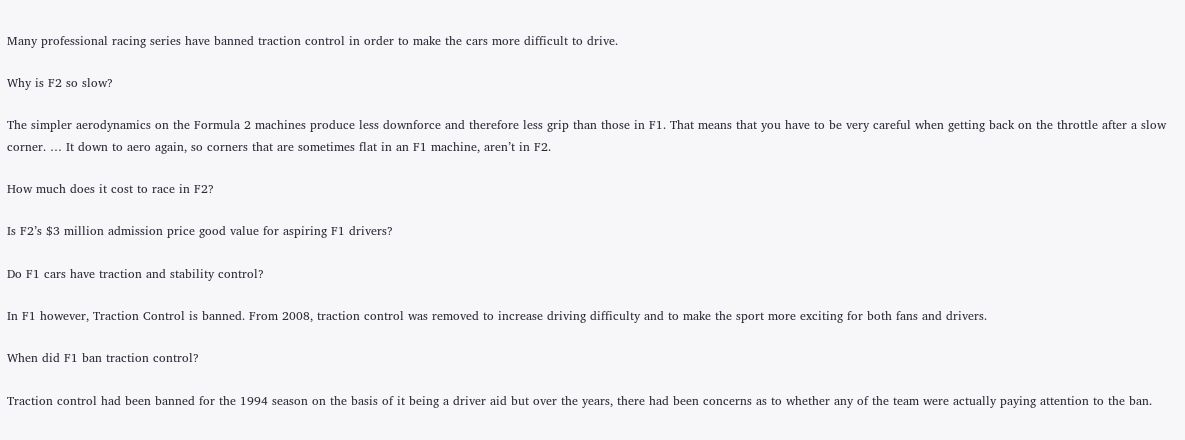Many professional racing series have banned traction control in order to make the cars more difficult to drive.

Why is F2 so slow?

The simpler aerodynamics on the Formula 2 machines produce less downforce and therefore less grip than those in F1. That means that you have to be very careful when getting back on the throttle after a slow corner. … It down to aero again, so corners that are sometimes flat in an F1 machine, aren’t in F2.

How much does it cost to race in F2?

Is F2’s $3 million admission price good value for aspiring F1 drivers?

Do F1 cars have traction and stability control?

In F1 however, Traction Control is banned. From 2008, traction control was removed to increase driving difficulty and to make the sport more exciting for both fans and drivers.

When did F1 ban traction control?

Traction control had been banned for the 1994 season on the basis of it being a driver aid but over the years, there had been concerns as to whether any of the team were actually paying attention to the ban.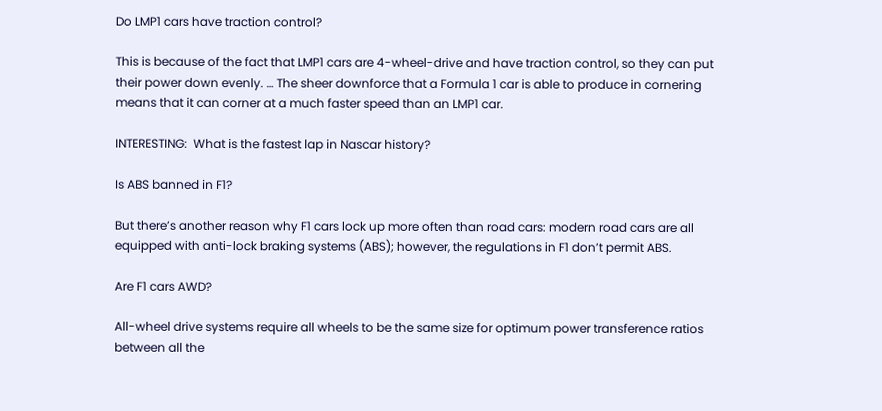Do LMP1 cars have traction control?

This is because of the fact that LMP1 cars are 4-wheel-drive and have traction control, so they can put their power down evenly. … The sheer downforce that a Formula 1 car is able to produce in cornering means that it can corner at a much faster speed than an LMP1 car.

INTERESTING:  What is the fastest lap in Nascar history?

Is ABS banned in F1?

But there’s another reason why F1 cars lock up more often than road cars: modern road cars are all equipped with anti-lock braking systems (ABS); however, the regulations in F1 don’t permit ABS.

Are F1 cars AWD?

All-wheel drive systems require all wheels to be the same size for optimum power transference ratios between all the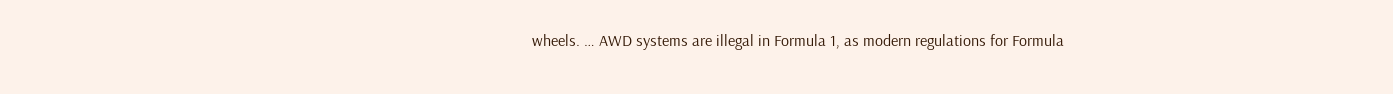wheels. … AWD systems are illegal in Formula 1, as modern regulations for Formula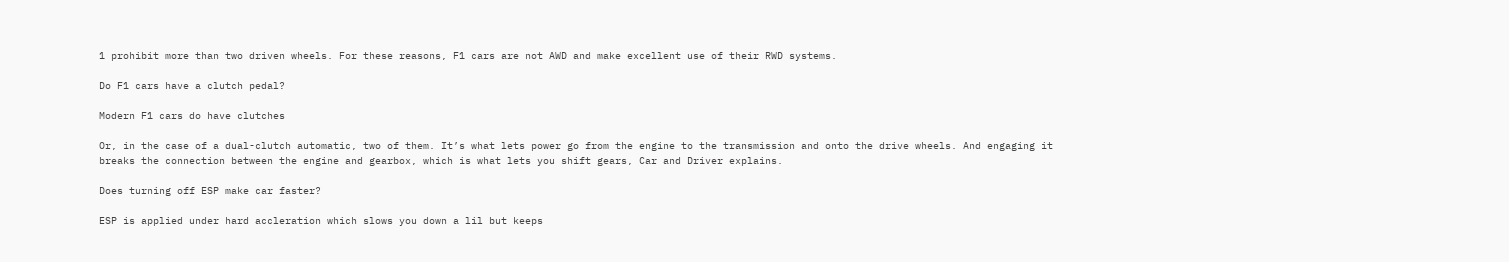1 prohibit more than two driven wheels. For these reasons, F1 cars are not AWD and make excellent use of their RWD systems.

Do F1 cars have a clutch pedal?

Modern F1 cars do have clutches

Or, in the case of a dual-clutch automatic, two of them. It’s what lets power go from the engine to the transmission and onto the drive wheels. And engaging it breaks the connection between the engine and gearbox, which is what lets you shift gears, Car and Driver explains.

Does turning off ESP make car faster?

ESP is applied under hard accleration which slows you down a lil but keeps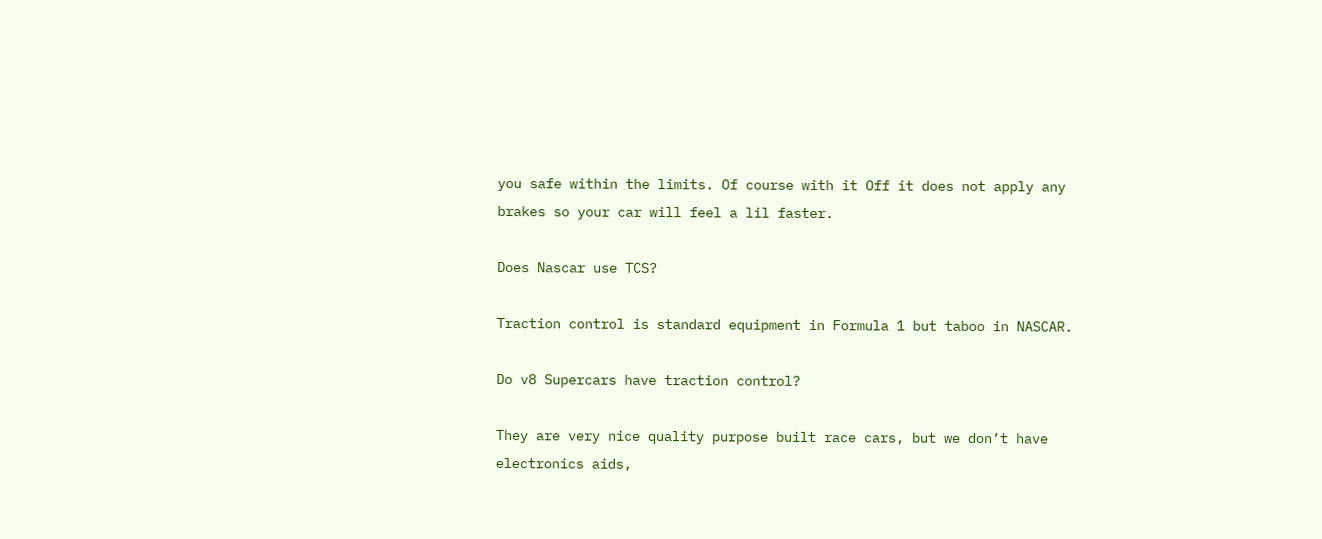you safe within the limits. Of course with it Off it does not apply any brakes so your car will feel a lil faster.

Does Nascar use TCS?

Traction control is standard equipment in Formula 1 but taboo in NASCAR.

Do v8 Supercars have traction control?

They are very nice quality purpose built race cars, but we don’t have electronics aids,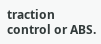traction control or ABS.